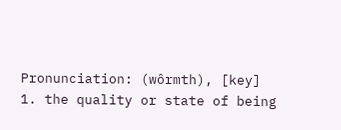Pronunciation: (wôrmth), [key]
1. the quality or state of being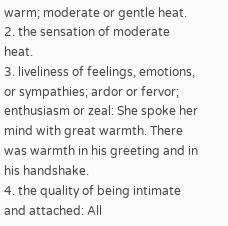warm; moderate or gentle heat.
2. the sensation of moderate heat.
3. liveliness of feelings, emotions, or sympathies; ardor or fervor; enthusiasm or zeal: She spoke her mind with great warmth. There was warmth in his greeting and in his handshake.
4. the quality of being intimate and attached: All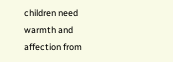children need warmth and affection from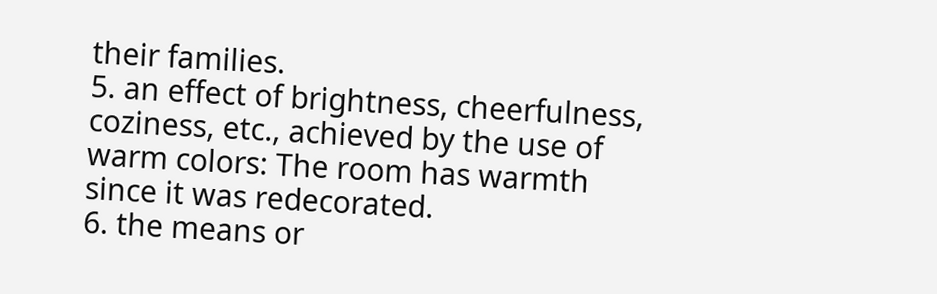their families.
5. an effect of brightness, cheerfulness, coziness, etc., achieved by the use of warm colors: The room has warmth since it was redecorated.
6. the means or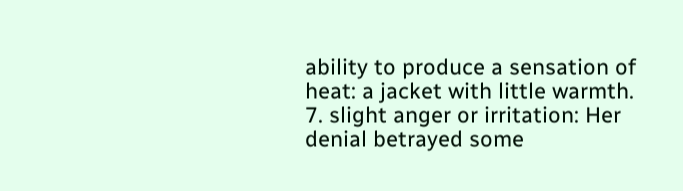ability to produce a sensation of heat: a jacket with little warmth.
7. slight anger or irritation: Her denial betrayed some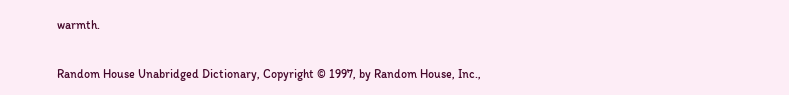warmth.

Random House Unabridged Dictionary, Copyright © 1997, by Random House, Inc.,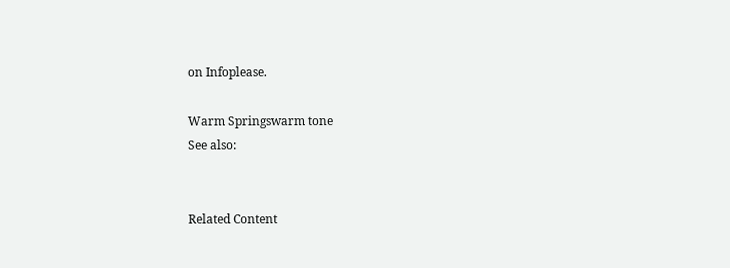on Infoplease.

Warm Springswarm tone
See also:


Related Content